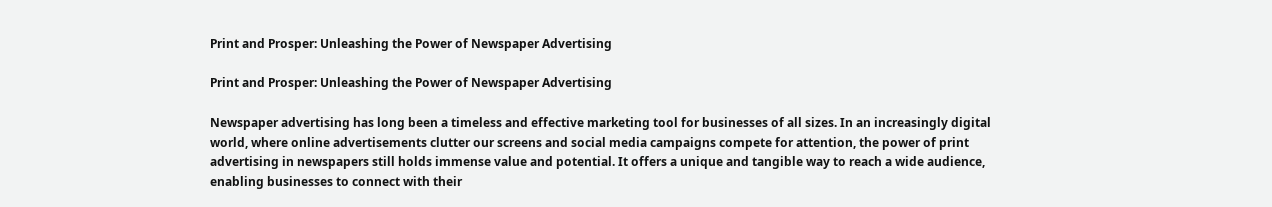Print and Prosper: Unleashing the Power of Newspaper Advertising

Print and Prosper: Unleashing the Power of Newspaper Advertising

Newspaper advertising has long been a timeless and effective marketing tool for businesses of all sizes. In an increasingly digital world, where online advertisements clutter our screens and social media campaigns compete for attention, the power of print advertising in newspapers still holds immense value and potential. It offers a unique and tangible way to reach a wide audience, enabling businesses to connect with their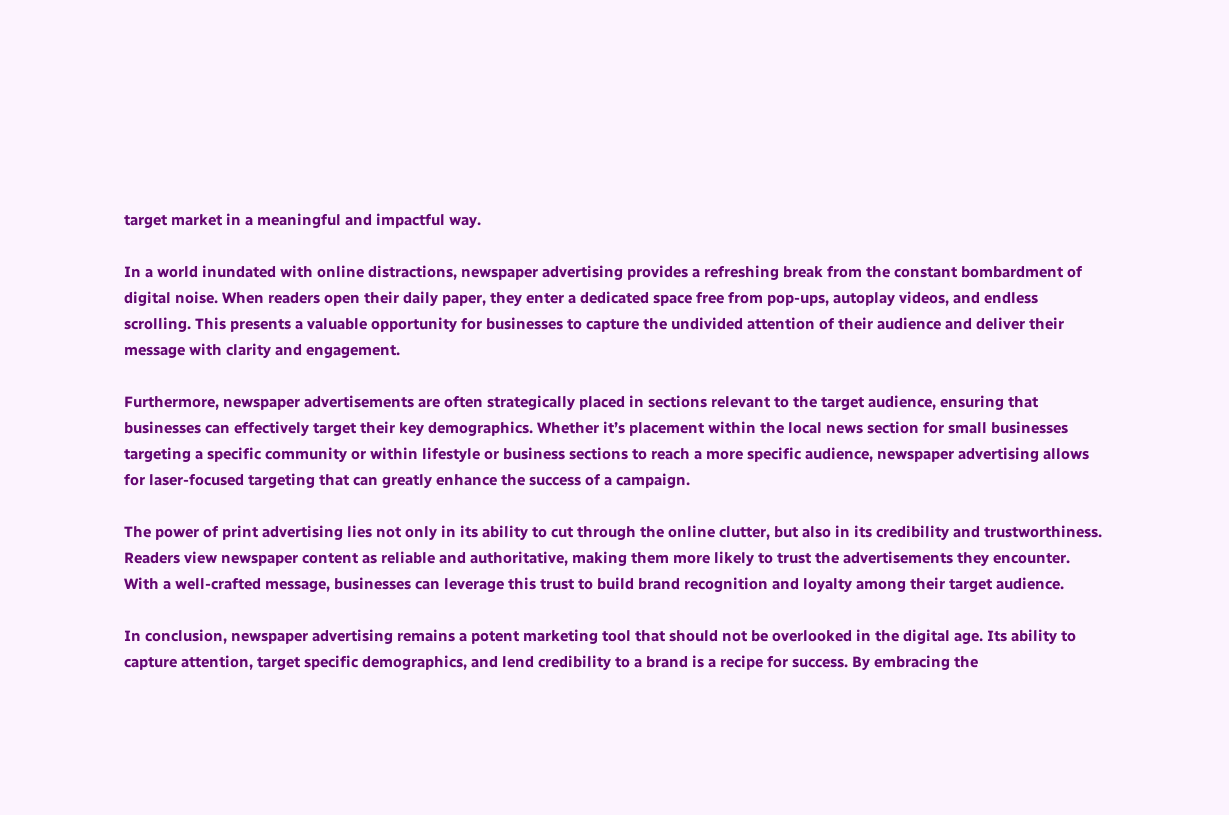target market in a meaningful and impactful way.

In a world inundated with online distractions, newspaper advertising provides a refreshing break from the constant bombardment of digital noise. When readers open their daily paper, they enter a dedicated space free from pop-ups, autoplay videos, and endless scrolling. This presents a valuable opportunity for businesses to capture the undivided attention of their audience and deliver their message with clarity and engagement.

Furthermore, newspaper advertisements are often strategically placed in sections relevant to the target audience, ensuring that businesses can effectively target their key demographics. Whether it’s placement within the local news section for small businesses targeting a specific community or within lifestyle or business sections to reach a more specific audience, newspaper advertising allows for laser-focused targeting that can greatly enhance the success of a campaign.

The power of print advertising lies not only in its ability to cut through the online clutter, but also in its credibility and trustworthiness. Readers view newspaper content as reliable and authoritative, making them more likely to trust the advertisements they encounter. With a well-crafted message, businesses can leverage this trust to build brand recognition and loyalty among their target audience.

In conclusion, newspaper advertising remains a potent marketing tool that should not be overlooked in the digital age. Its ability to capture attention, target specific demographics, and lend credibility to a brand is a recipe for success. By embracing the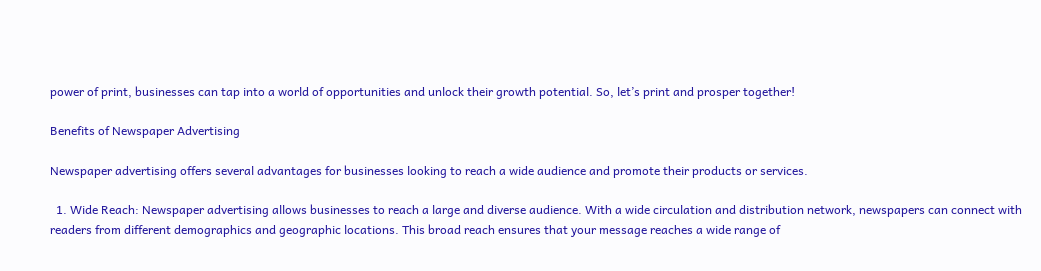power of print, businesses can tap into a world of opportunities and unlock their growth potential. So, let’s print and prosper together!

Benefits of Newspaper Advertising

Newspaper advertising offers several advantages for businesses looking to reach a wide audience and promote their products or services.

  1. Wide Reach: Newspaper advertising allows businesses to reach a large and diverse audience. With a wide circulation and distribution network, newspapers can connect with readers from different demographics and geographic locations. This broad reach ensures that your message reaches a wide range of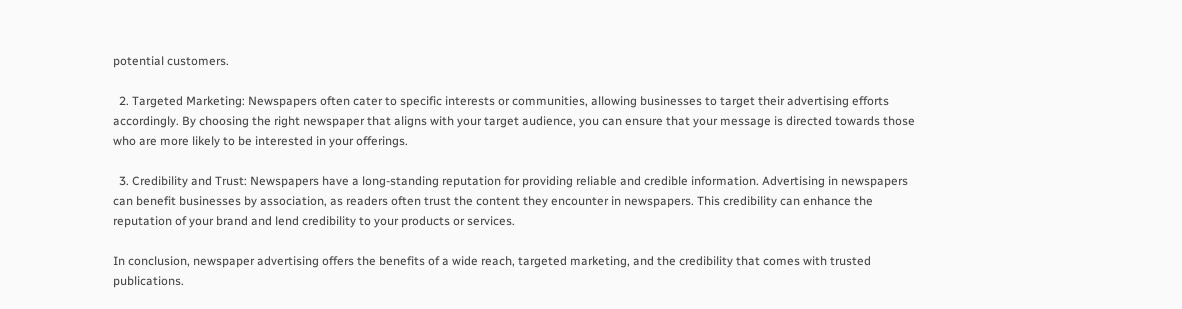potential customers.

  2. Targeted Marketing: Newspapers often cater to specific interests or communities, allowing businesses to target their advertising efforts accordingly. By choosing the right newspaper that aligns with your target audience, you can ensure that your message is directed towards those who are more likely to be interested in your offerings.

  3. Credibility and Trust: Newspapers have a long-standing reputation for providing reliable and credible information. Advertising in newspapers can benefit businesses by association, as readers often trust the content they encounter in newspapers. This credibility can enhance the reputation of your brand and lend credibility to your products or services.

In conclusion, newspaper advertising offers the benefits of a wide reach, targeted marketing, and the credibility that comes with trusted publications.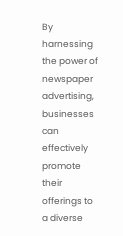By harnessing the power of newspaper advertising, businesses can effectively promote their offerings to a diverse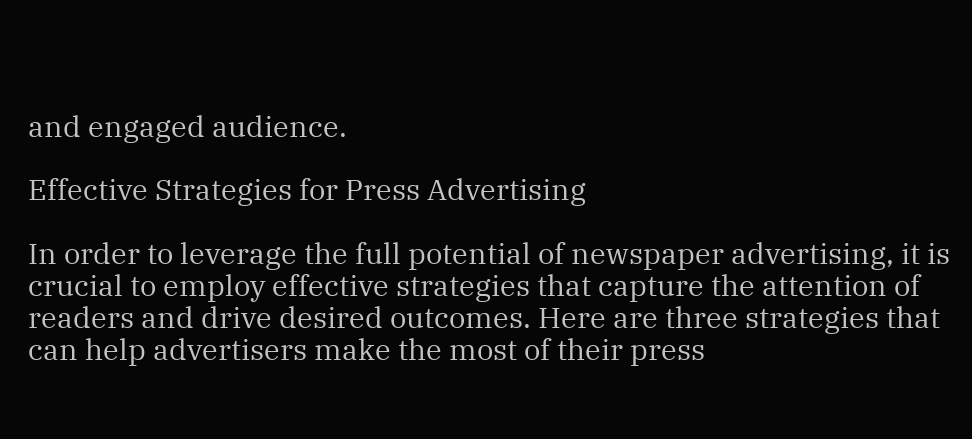and engaged audience.

Effective Strategies for Press Advertising

In order to leverage the full potential of newspaper advertising, it is crucial to employ effective strategies that capture the attention of readers and drive desired outcomes. Here are three strategies that can help advertisers make the most of their press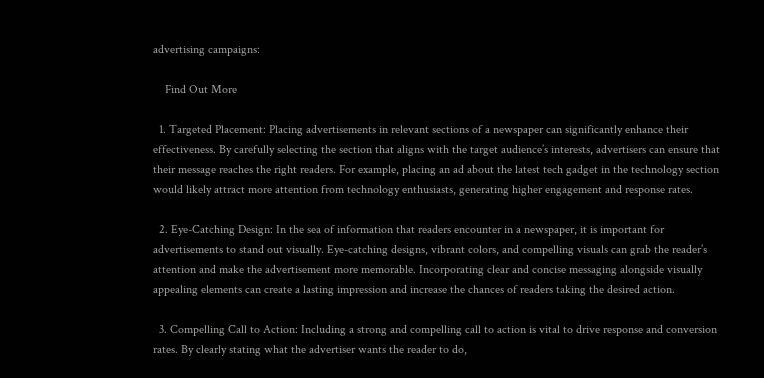advertising campaigns:

    Find Out More

  1. Targeted Placement: Placing advertisements in relevant sections of a newspaper can significantly enhance their effectiveness. By carefully selecting the section that aligns with the target audience’s interests, advertisers can ensure that their message reaches the right readers. For example, placing an ad about the latest tech gadget in the technology section would likely attract more attention from technology enthusiasts, generating higher engagement and response rates.

  2. Eye-Catching Design: In the sea of information that readers encounter in a newspaper, it is important for advertisements to stand out visually. Eye-catching designs, vibrant colors, and compelling visuals can grab the reader’s attention and make the advertisement more memorable. Incorporating clear and concise messaging alongside visually appealing elements can create a lasting impression and increase the chances of readers taking the desired action.

  3. Compelling Call to Action: Including a strong and compelling call to action is vital to drive response and conversion rates. By clearly stating what the advertiser wants the reader to do,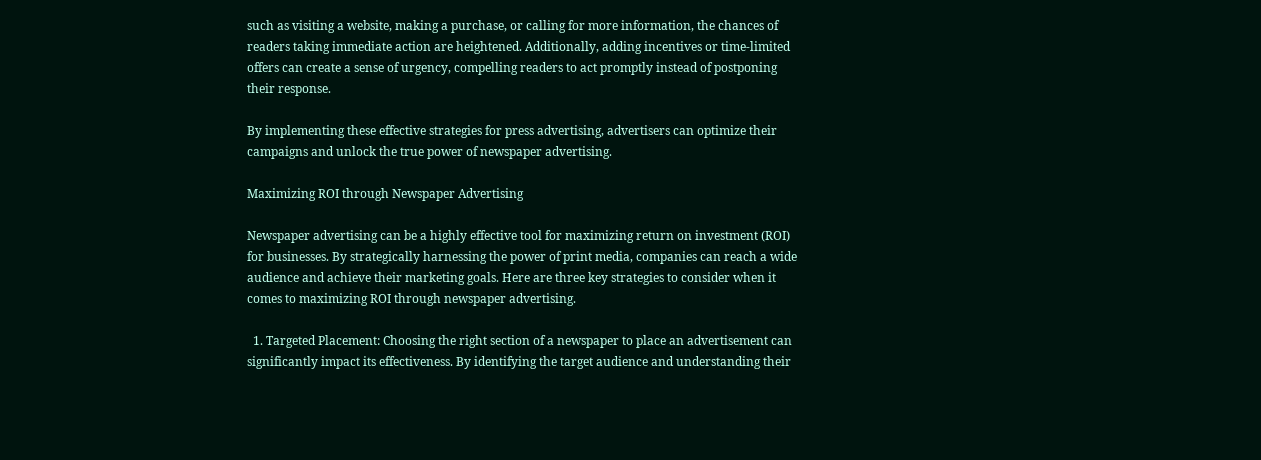such as visiting a website, making a purchase, or calling for more information, the chances of readers taking immediate action are heightened. Additionally, adding incentives or time-limited offers can create a sense of urgency, compelling readers to act promptly instead of postponing their response.

By implementing these effective strategies for press advertising, advertisers can optimize their campaigns and unlock the true power of newspaper advertising.

Maximizing ROI through Newspaper Advertising

Newspaper advertising can be a highly effective tool for maximizing return on investment (ROI) for businesses. By strategically harnessing the power of print media, companies can reach a wide audience and achieve their marketing goals. Here are three key strategies to consider when it comes to maximizing ROI through newspaper advertising.

  1. Targeted Placement: Choosing the right section of a newspaper to place an advertisement can significantly impact its effectiveness. By identifying the target audience and understanding their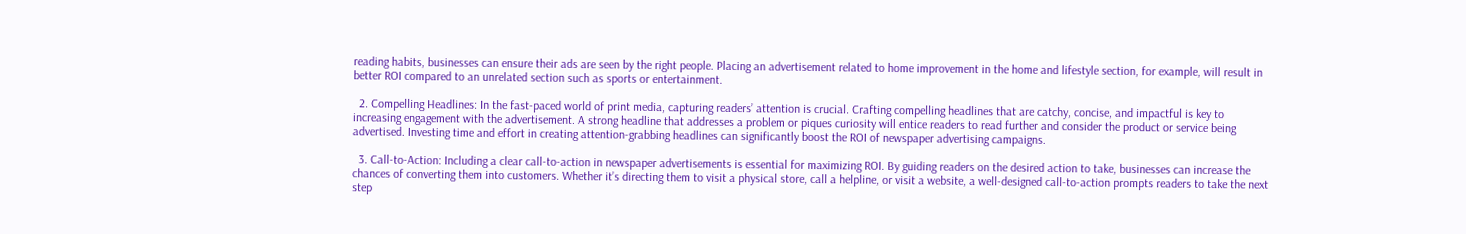reading habits, businesses can ensure their ads are seen by the right people. Placing an advertisement related to home improvement in the home and lifestyle section, for example, will result in better ROI compared to an unrelated section such as sports or entertainment.

  2. Compelling Headlines: In the fast-paced world of print media, capturing readers’ attention is crucial. Crafting compelling headlines that are catchy, concise, and impactful is key to increasing engagement with the advertisement. A strong headline that addresses a problem or piques curiosity will entice readers to read further and consider the product or service being advertised. Investing time and effort in creating attention-grabbing headlines can significantly boost the ROI of newspaper advertising campaigns.

  3. Call-to-Action: Including a clear call-to-action in newspaper advertisements is essential for maximizing ROI. By guiding readers on the desired action to take, businesses can increase the chances of converting them into customers. Whether it’s directing them to visit a physical store, call a helpline, or visit a website, a well-designed call-to-action prompts readers to take the next step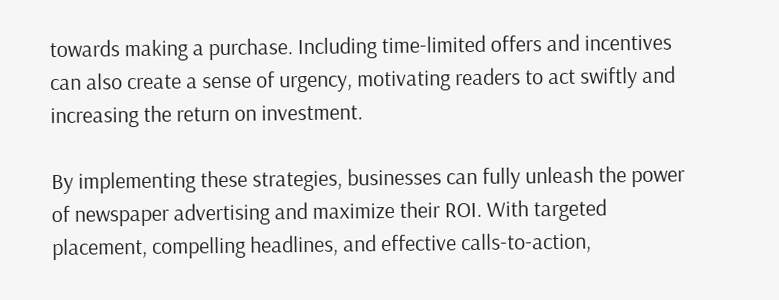towards making a purchase. Including time-limited offers and incentives can also create a sense of urgency, motivating readers to act swiftly and increasing the return on investment.

By implementing these strategies, businesses can fully unleash the power of newspaper advertising and maximize their ROI. With targeted placement, compelling headlines, and effective calls-to-action,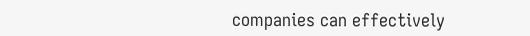companies can effectively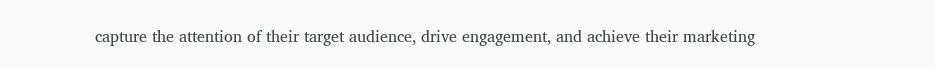capture the attention of their target audience, drive engagement, and achieve their marketing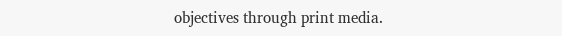objectives through print media.